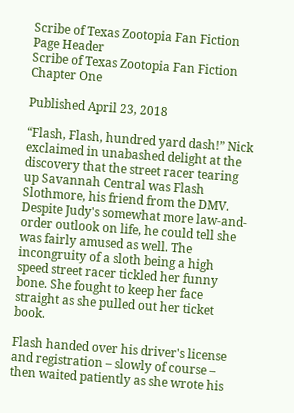Scribe of Texas Zootopia Fan Fiction Page Header
Scribe of Texas Zootopia Fan Fiction Chapter One

Published April 23, 2018

“Flash, Flash, hundred yard dash!” Nick exclaimed in unabashed delight at the discovery that the street racer tearing up Savannah Central was Flash Slothmore, his friend from the DMV. Despite Judy's somewhat more law-and-order outlook on life, he could tell she was fairly amused as well. The incongruity of a sloth being a high speed street racer tickled her funny bone. She fought to keep her face straight as she pulled out her ticket book.

Flash handed over his driver's license and registration – slowly of course – then waited patiently as she wrote his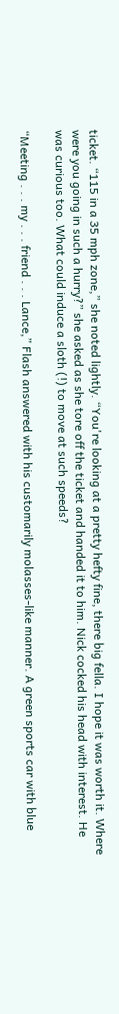ticket. “115 in a 35 mph zone,” she noted lightly. “You're looking at a pretty hefty fine, there big fella. I hope it was worth it. Where were you going in such a hurry?” she asked as she tore off the ticket and handed it to him. Nick cocked his head with interest. He was curious too. What could induce a sloth (!) to move at such speeds?

“Meeting . . . my . . . friend . . . Lance,” Flash answered with his customarily molasses-like manner. A green sports car with blue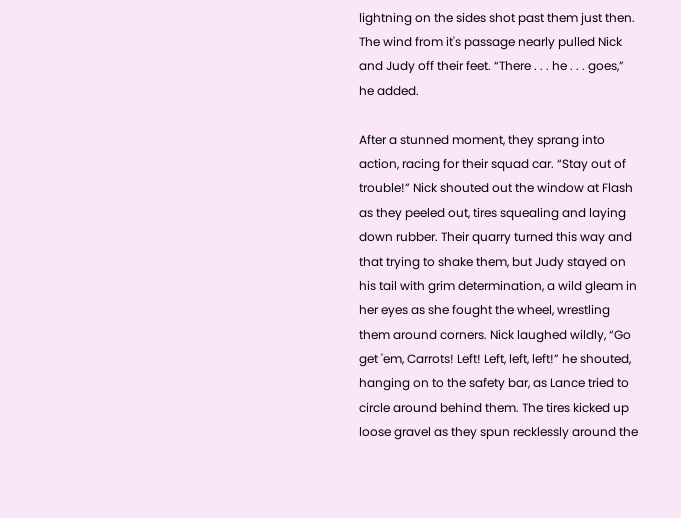lightning on the sides shot past them just then. The wind from it's passage nearly pulled Nick and Judy off their feet. “There . . . he . . . goes,” he added.

After a stunned moment, they sprang into action, racing for their squad car. “Stay out of trouble!” Nick shouted out the window at Flash as they peeled out, tires squealing and laying down rubber. Their quarry turned this way and that trying to shake them, but Judy stayed on his tail with grim determination, a wild gleam in her eyes as she fought the wheel, wrestling them around corners. Nick laughed wildly, “Go get 'em, Carrots! Left! Left, left, left!” he shouted, hanging on to the safety bar, as Lance tried to circle around behind them. The tires kicked up loose gravel as they spun recklessly around the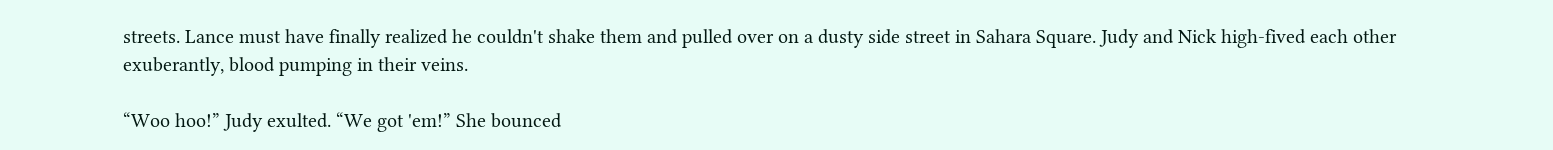streets. Lance must have finally realized he couldn't shake them and pulled over on a dusty side street in Sahara Square. Judy and Nick high-fived each other exuberantly, blood pumping in their veins.

“Woo hoo!” Judy exulted. “We got 'em!” She bounced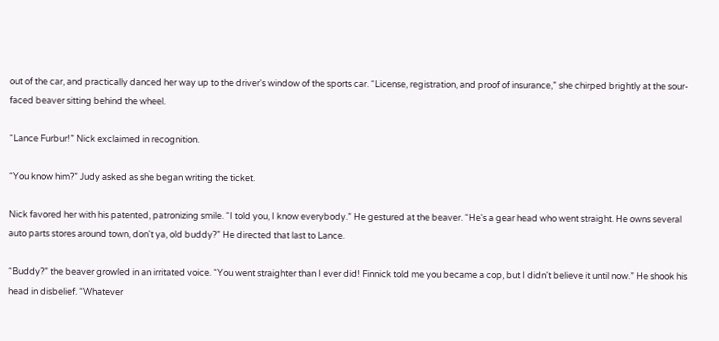out of the car, and practically danced her way up to the driver's window of the sports car. “License, registration, and proof of insurance,” she chirped brightly at the sour-faced beaver sitting behind the wheel.

“Lance Furbur!” Nick exclaimed in recognition.

“You know him?” Judy asked as she began writing the ticket.

Nick favored her with his patented, patronizing smile. “I told you, I know everybody.” He gestured at the beaver. “He's a gear head who went straight. He owns several auto parts stores around town, don't ya, old buddy?” He directed that last to Lance.

“Buddy?” the beaver growled in an irritated voice. “You went straighter than I ever did! Finnick told me you became a cop, but I didn't believe it until now.” He shook his head in disbelief. “Whatever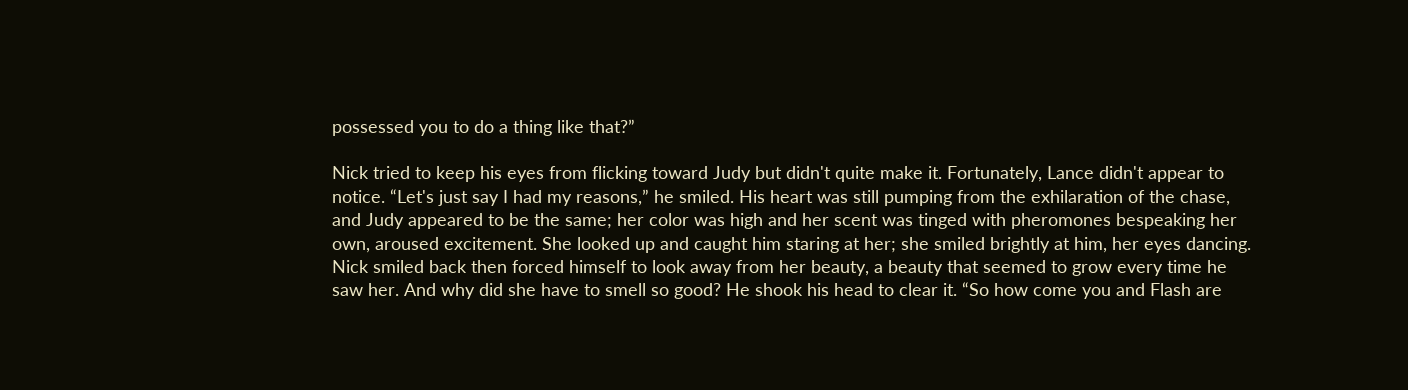possessed you to do a thing like that?”

Nick tried to keep his eyes from flicking toward Judy but didn't quite make it. Fortunately, Lance didn't appear to notice. “Let's just say I had my reasons,” he smiled. His heart was still pumping from the exhilaration of the chase, and Judy appeared to be the same; her color was high and her scent was tinged with pheromones bespeaking her own, aroused excitement. She looked up and caught him staring at her; she smiled brightly at him, her eyes dancing. Nick smiled back then forced himself to look away from her beauty, a beauty that seemed to grow every time he saw her. And why did she have to smell so good? He shook his head to clear it. “So how come you and Flash are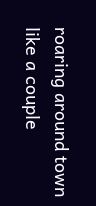roaring around town like a couple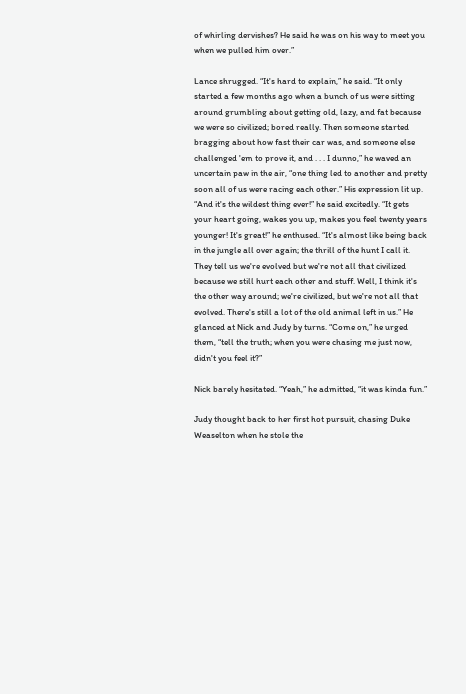of whirling dervishes? He said he was on his way to meet you when we pulled him over.”

Lance shrugged. “It's hard to explain,” he said. “It only started a few months ago when a bunch of us were sitting around grumbling about getting old, lazy, and fat because we were so civilized; bored really. Then someone started bragging about how fast their car was, and someone else challenged 'em to prove it, and . . . I dunno,” he waved an uncertain paw in the air, “one thing led to another and pretty soon all of us were racing each other.” His expression lit up. “And it's the wildest thing ever!” he said excitedly. “It gets your heart going, wakes you up, makes you feel twenty years younger! It's great!” he enthused. “It's almost like being back in the jungle all over again; the thrill of the hunt I call it. They tell us we're evolved but we're not all that civilized because we still hurt each other and stuff. Well, I think it's the other way around; we're civilized, but we're not all that evolved. There's still a lot of the old animal left in us.” He glanced at Nick and Judy by turns. “Come on,” he urged them, “tell the truth; when you were chasing me just now, didn't you feel it?”

Nick barely hesitated. “Yeah,” he admitted, “it was kinda fun.”

Judy thought back to her first hot pursuit, chasing Duke Weaselton when he stole the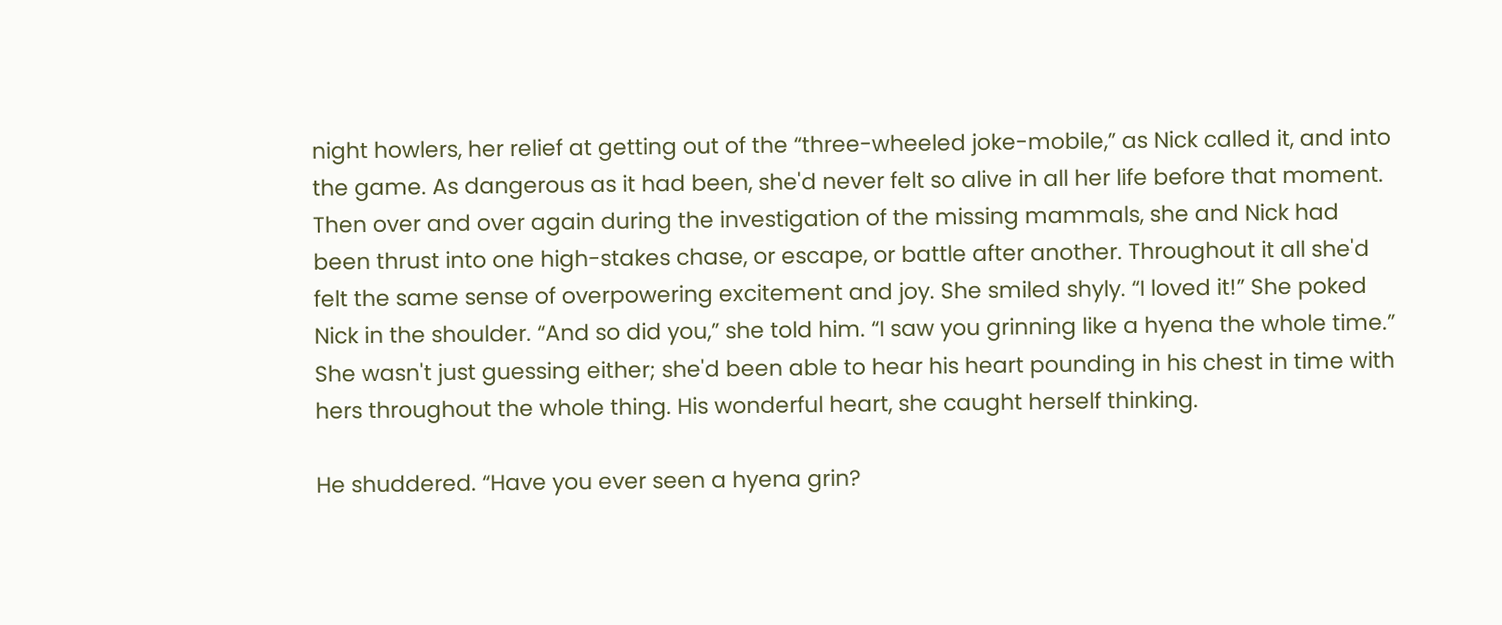night howlers, her relief at getting out of the “three-wheeled joke-mobile,” as Nick called it, and into the game. As dangerous as it had been, she'd never felt so alive in all her life before that moment. Then over and over again during the investigation of the missing mammals, she and Nick had been thrust into one high-stakes chase, or escape, or battle after another. Throughout it all she'd felt the same sense of overpowering excitement and joy. She smiled shyly. “I loved it!” She poked Nick in the shoulder. “And so did you,” she told him. “I saw you grinning like a hyena the whole time.” She wasn't just guessing either; she'd been able to hear his heart pounding in his chest in time with hers throughout the whole thing. His wonderful heart, she caught herself thinking.

He shuddered. “Have you ever seen a hyena grin?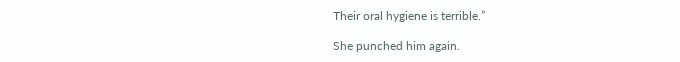Their oral hygiene is terrible.”

She punched him again.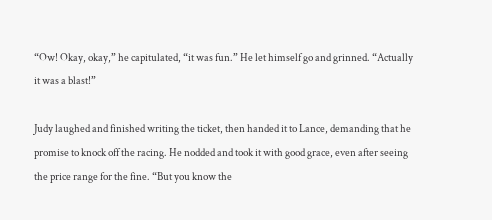“Ow! Okay, okay,” he capitulated, “it was fun.” He let himself go and grinned. “Actually it was a blast!”

Judy laughed and finished writing the ticket, then handed it to Lance, demanding that he promise to knock off the racing. He nodded and took it with good grace, even after seeing the price range for the fine. “But you know the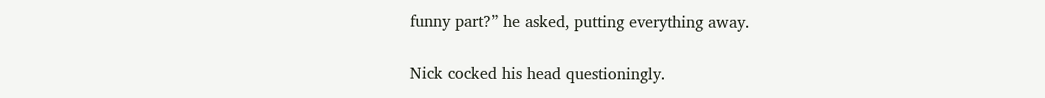funny part?” he asked, putting everything away.

Nick cocked his head questioningly.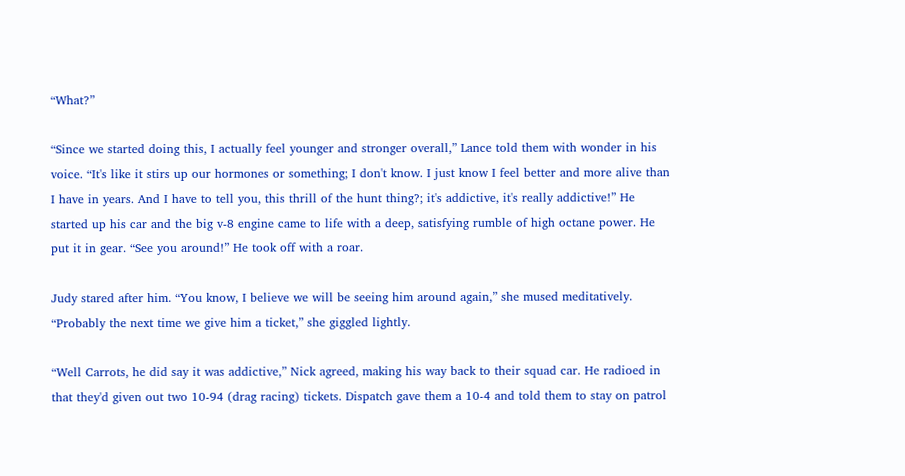“What?”

“Since we started doing this, I actually feel younger and stronger overall,” Lance told them with wonder in his voice. “It's like it stirs up our hormones or something; I don't know. I just know I feel better and more alive than I have in years. And I have to tell you, this thrill of the hunt thing?; it's addictive, it's really addictive!” He started up his car and the big v-8 engine came to life with a deep, satisfying rumble of high octane power. He put it in gear. “See you around!” He took off with a roar.

Judy stared after him. “You know, I believe we will be seeing him around again,” she mused meditatively. “Probably the next time we give him a ticket,” she giggled lightly.

“Well Carrots, he did say it was addictive,” Nick agreed, making his way back to their squad car. He radioed in that they'd given out two 10-94 (drag racing) tickets. Dispatch gave them a 10-4 and told them to stay on patrol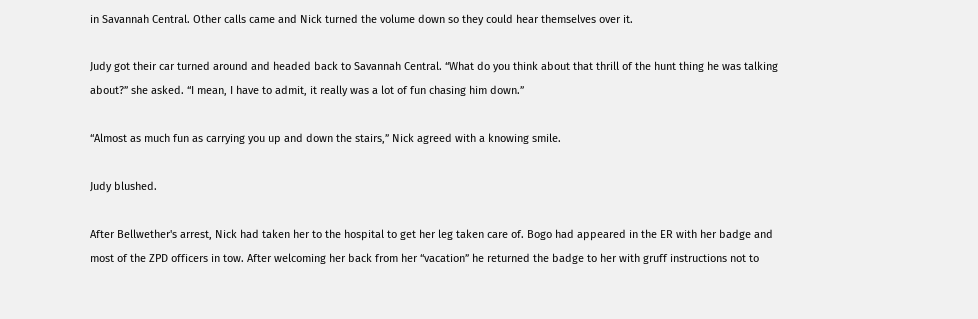in Savannah Central. Other calls came and Nick turned the volume down so they could hear themselves over it.

Judy got their car turned around and headed back to Savannah Central. “What do you think about that thrill of the hunt thing he was talking about?” she asked. “I mean, I have to admit, it really was a lot of fun chasing him down.”

“Almost as much fun as carrying you up and down the stairs,” Nick agreed with a knowing smile.

Judy blushed.

After Bellwether's arrest, Nick had taken her to the hospital to get her leg taken care of. Bogo had appeared in the ER with her badge and most of the ZPD officers in tow. After welcoming her back from her “vacation” he returned the badge to her with gruff instructions not to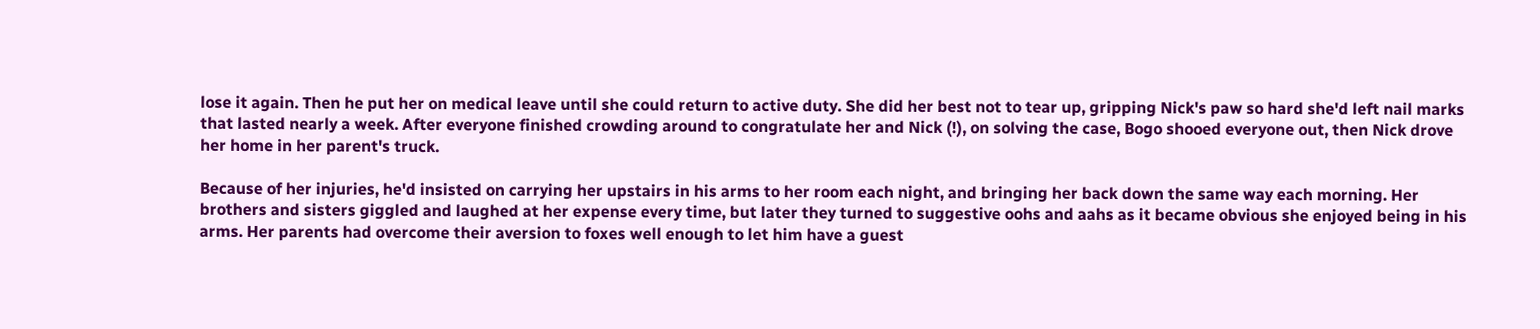lose it again. Then he put her on medical leave until she could return to active duty. She did her best not to tear up, gripping Nick's paw so hard she'd left nail marks that lasted nearly a week. After everyone finished crowding around to congratulate her and Nick (!), on solving the case, Bogo shooed everyone out, then Nick drove her home in her parent's truck.

Because of her injuries, he'd insisted on carrying her upstairs in his arms to her room each night, and bringing her back down the same way each morning. Her brothers and sisters giggled and laughed at her expense every time, but later they turned to suggestive oohs and aahs as it became obvious she enjoyed being in his arms. Her parents had overcome their aversion to foxes well enough to let him have a guest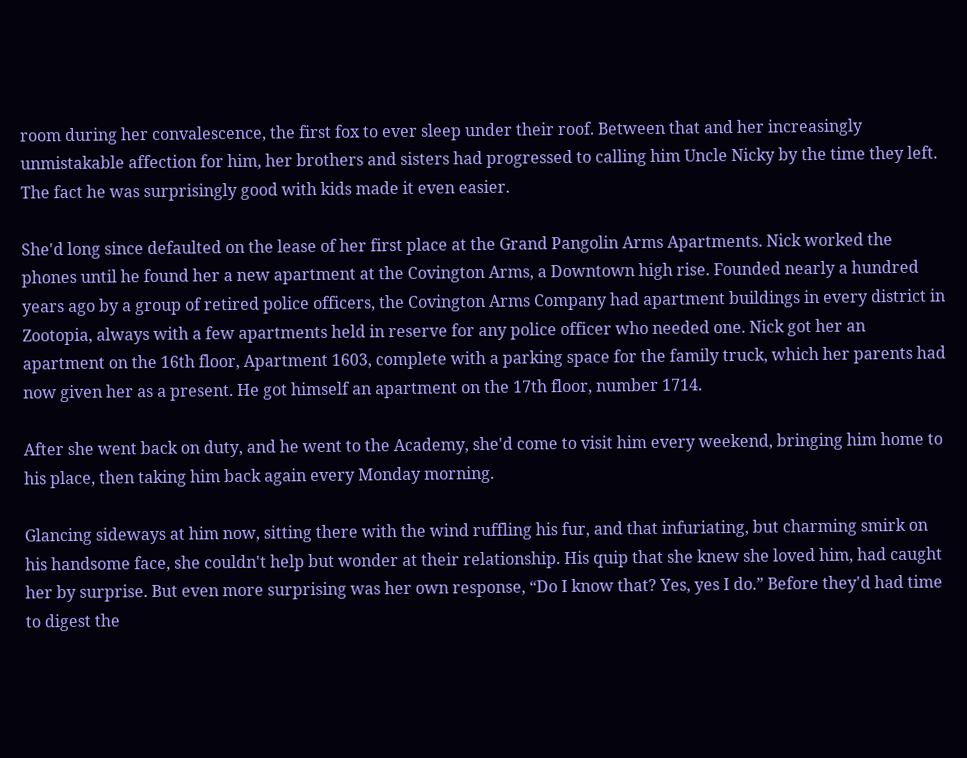room during her convalescence, the first fox to ever sleep under their roof. Between that and her increasingly unmistakable affection for him, her brothers and sisters had progressed to calling him Uncle Nicky by the time they left. The fact he was surprisingly good with kids made it even easier.

She'd long since defaulted on the lease of her first place at the Grand Pangolin Arms Apartments. Nick worked the phones until he found her a new apartment at the Covington Arms, a Downtown high rise. Founded nearly a hundred years ago by a group of retired police officers, the Covington Arms Company had apartment buildings in every district in Zootopia, always with a few apartments held in reserve for any police officer who needed one. Nick got her an apartment on the 16th floor, Apartment 1603, complete with a parking space for the family truck, which her parents had now given her as a present. He got himself an apartment on the 17th floor, number 1714.

After she went back on duty, and he went to the Academy, she'd come to visit him every weekend, bringing him home to his place, then taking him back again every Monday morning.

Glancing sideways at him now, sitting there with the wind ruffling his fur, and that infuriating, but charming smirk on his handsome face, she couldn't help but wonder at their relationship. His quip that she knew she loved him, had caught her by surprise. But even more surprising was her own response, “Do I know that? Yes, yes I do.” Before they'd had time to digest the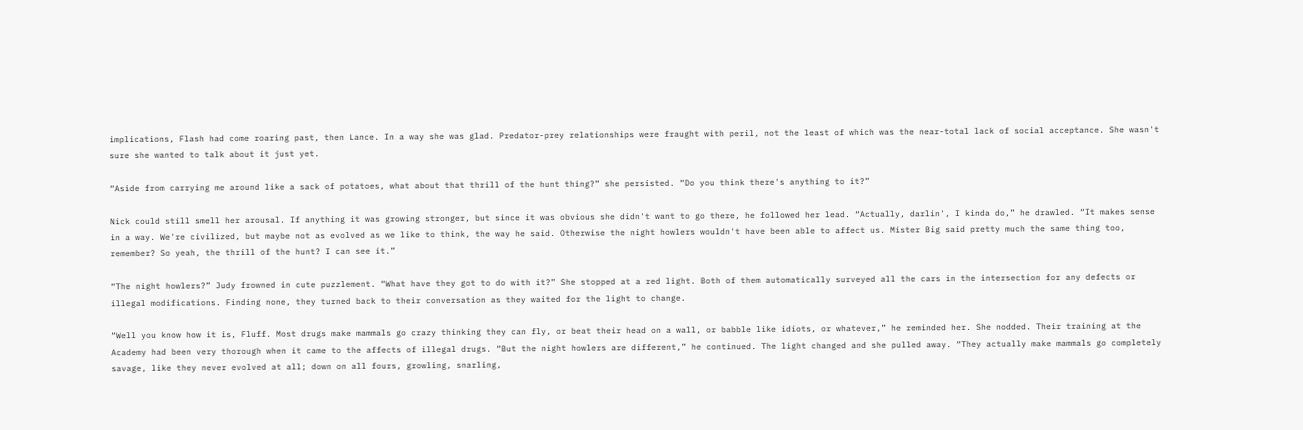implications, Flash had come roaring past, then Lance. In a way she was glad. Predator-prey relationships were fraught with peril, not the least of which was the near-total lack of social acceptance. She wasn't sure she wanted to talk about it just yet.

“Aside from carrying me around like a sack of potatoes, what about that thrill of the hunt thing?” she persisted. “Do you think there's anything to it?”

Nick could still smell her arousal. If anything it was growing stronger, but since it was obvious she didn't want to go there, he followed her lead. “Actually, darlin', I kinda do,” he drawled. “It makes sense in a way. We're civilized, but maybe not as evolved as we like to think, the way he said. Otherwise the night howlers wouldn't have been able to affect us. Mister Big said pretty much the same thing too, remember? So yeah, the thrill of the hunt? I can see it.”

“The night howlers?” Judy frowned in cute puzzlement. “What have they got to do with it?” She stopped at a red light. Both of them automatically surveyed all the cars in the intersection for any defects or illegal modifications. Finding none, they turned back to their conversation as they waited for the light to change.

“Well you know how it is, Fluff. Most drugs make mammals go crazy thinking they can fly, or beat their head on a wall, or babble like idiots, or whatever,” he reminded her. She nodded. Their training at the Academy had been very thorough when it came to the affects of illegal drugs. “But the night howlers are different,” he continued. The light changed and she pulled away. “They actually make mammals go completely savage, like they never evolved at all; down on all fours, growling, snarling,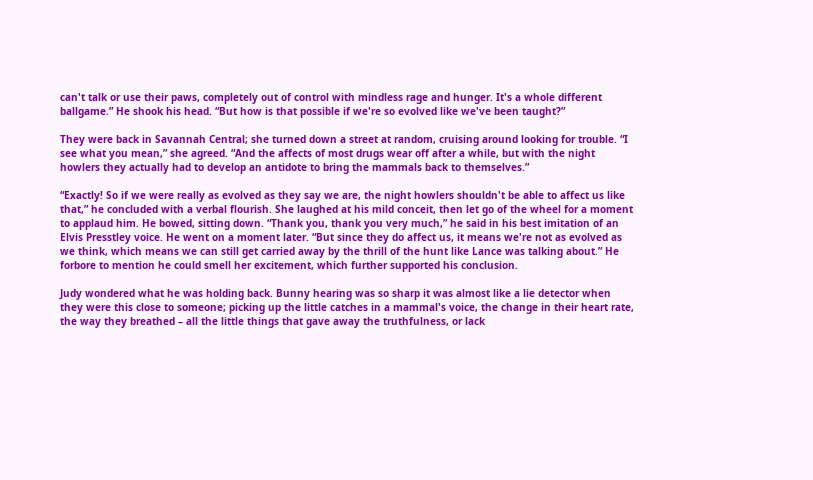can't talk or use their paws, completely out of control with mindless rage and hunger. It's a whole different ballgame.” He shook his head. “But how is that possible if we're so evolved like we've been taught?”

They were back in Savannah Central; she turned down a street at random, cruising around looking for trouble. “I see what you mean,” she agreed. “And the affects of most drugs wear off after a while, but with the night howlers they actually had to develop an antidote to bring the mammals back to themselves.”

“Exactly! So if we were really as evolved as they say we are, the night howlers shouldn't be able to affect us like that,” he concluded with a verbal flourish. She laughed at his mild conceit, then let go of the wheel for a moment to applaud him. He bowed, sitting down. “Thank you, thank you very much,” he said in his best imitation of an Elvis Presstley voice. He went on a moment later. “But since they do affect us, it means we're not as evolved as we think, which means we can still get carried away by the thrill of the hunt like Lance was talking about.” He forbore to mention he could smell her excitement, which further supported his conclusion.

Judy wondered what he was holding back. Bunny hearing was so sharp it was almost like a lie detector when they were this close to someone; picking up the little catches in a mammal's voice, the change in their heart rate, the way they breathed – all the little things that gave away the truthfulness, or lack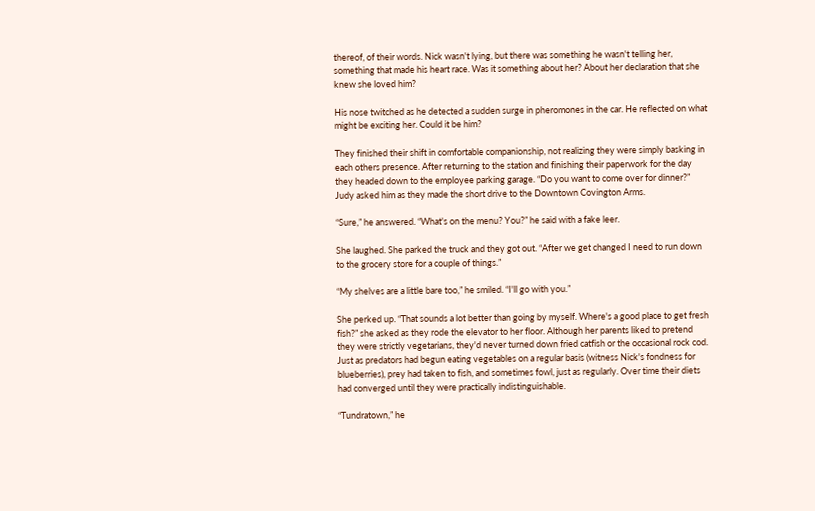thereof, of their words. Nick wasn't lying, but there was something he wasn't telling her, something that made his heart race. Was it something about her? About her declaration that she knew she loved him?

His nose twitched as he detected a sudden surge in pheromones in the car. He reflected on what might be exciting her. Could it be him?

They finished their shift in comfortable companionship, not realizing they were simply basking in each others presence. After returning to the station and finishing their paperwork for the day they headed down to the employee parking garage. “Do you want to come over for dinner?” Judy asked him as they made the short drive to the Downtown Covington Arms.

“Sure,” he answered. “What's on the menu? You?” he said with a fake leer.

She laughed. She parked the truck and they got out. “After we get changed I need to run down to the grocery store for a couple of things.”

“My shelves are a little bare too,” he smiled. “I'll go with you.”

She perked up. “That sounds a lot better than going by myself. Where's a good place to get fresh fish?” she asked as they rode the elevator to her floor. Although her parents liked to pretend they were strictly vegetarians, they'd never turned down fried catfish or the occasional rock cod. Just as predators had begun eating vegetables on a regular basis (witness Nick's fondness for blueberries), prey had taken to fish, and sometimes fowl, just as regularly. Over time their diets had converged until they were practically indistinguishable.

“Tundratown,” he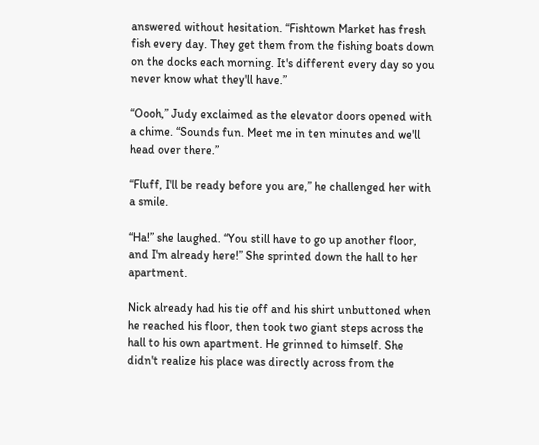answered without hesitation. “Fishtown Market has fresh fish every day. They get them from the fishing boats down on the docks each morning. It's different every day so you never know what they'll have.”

“Oooh,” Judy exclaimed as the elevator doors opened with a chime. “Sounds fun. Meet me in ten minutes and we'll head over there.”

“Fluff, I'll be ready before you are,” he challenged her with a smile.

“Ha!” she laughed. “You still have to go up another floor, and I'm already here!” She sprinted down the hall to her apartment.

Nick already had his tie off and his shirt unbuttoned when he reached his floor, then took two giant steps across the hall to his own apartment. He grinned to himself. She didn't realize his place was directly across from the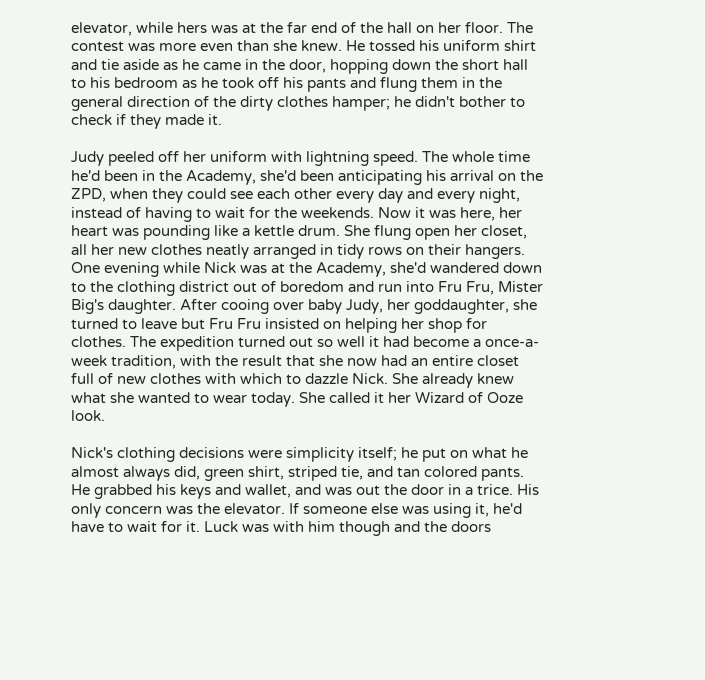elevator, while hers was at the far end of the hall on her floor. The contest was more even than she knew. He tossed his uniform shirt and tie aside as he came in the door, hopping down the short hall to his bedroom as he took off his pants and flung them in the general direction of the dirty clothes hamper; he didn't bother to check if they made it.

Judy peeled off her uniform with lightning speed. The whole time he'd been in the Academy, she'd been anticipating his arrival on the ZPD, when they could see each other every day and every night, instead of having to wait for the weekends. Now it was here, her heart was pounding like a kettle drum. She flung open her closet, all her new clothes neatly arranged in tidy rows on their hangers. One evening while Nick was at the Academy, she'd wandered down to the clothing district out of boredom and run into Fru Fru, Mister Big's daughter. After cooing over baby Judy, her goddaughter, she turned to leave but Fru Fru insisted on helping her shop for clothes. The expedition turned out so well it had become a once-a-week tradition, with the result that she now had an entire closet full of new clothes with which to dazzle Nick. She already knew what she wanted to wear today. She called it her Wizard of Ooze look.

Nick's clothing decisions were simplicity itself; he put on what he almost always did, green shirt, striped tie, and tan colored pants. He grabbed his keys and wallet, and was out the door in a trice. His only concern was the elevator. If someone else was using it, he'd have to wait for it. Luck was with him though and the doors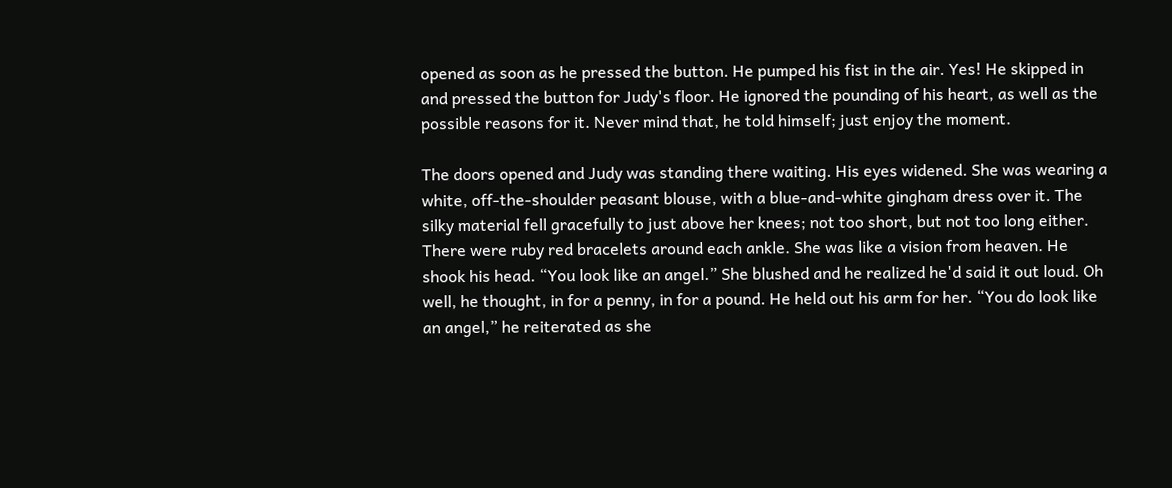opened as soon as he pressed the button. He pumped his fist in the air. Yes! He skipped in and pressed the button for Judy's floor. He ignored the pounding of his heart, as well as the possible reasons for it. Never mind that, he told himself; just enjoy the moment.

The doors opened and Judy was standing there waiting. His eyes widened. She was wearing a white, off-the-shoulder peasant blouse, with a blue-and-white gingham dress over it. The silky material fell gracefully to just above her knees; not too short, but not too long either. There were ruby red bracelets around each ankle. She was like a vision from heaven. He shook his head. “You look like an angel.” She blushed and he realized he'd said it out loud. Oh well, he thought, in for a penny, in for a pound. He held out his arm for her. “You do look like an angel,” he reiterated as she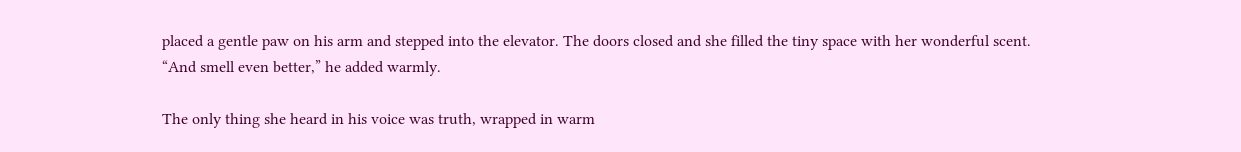placed a gentle paw on his arm and stepped into the elevator. The doors closed and she filled the tiny space with her wonderful scent. “And smell even better,” he added warmly.

The only thing she heard in his voice was truth, wrapped in warm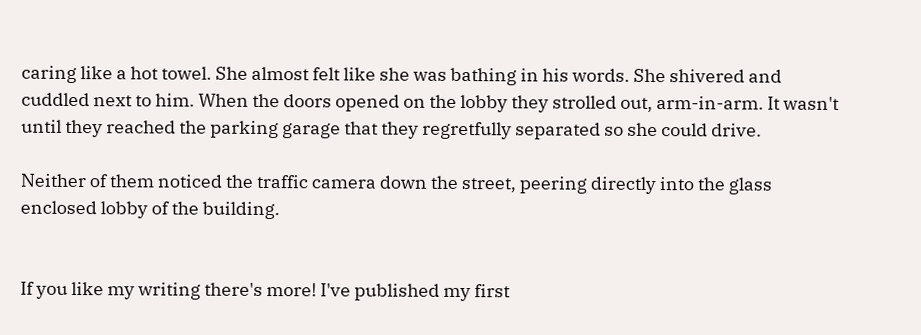caring like a hot towel. She almost felt like she was bathing in his words. She shivered and cuddled next to him. When the doors opened on the lobby they strolled out, arm-in-arm. It wasn't until they reached the parking garage that they regretfully separated so she could drive.

Neither of them noticed the traffic camera down the street, peering directly into the glass enclosed lobby of the building.


If you like my writing there's more! I've published my first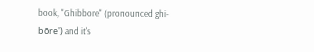book, "Ghibbore" (pronounced ghi-bōre') and it's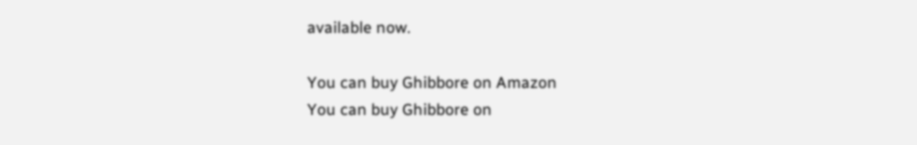available now.

You can buy Ghibbore on Amazon
You can buy Ghibbore on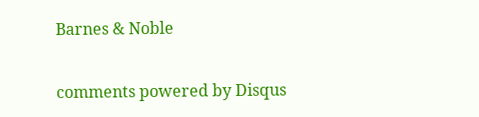Barnes & Noble

comments powered by Disqus